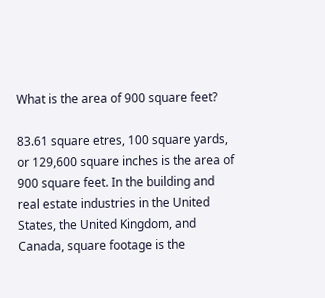What is the area of 900 square feet?

83.61 square etres, 100 square yards, or 129,600 square inches is the area of 900 square feet. In the building and real estate industries in the United States, the United Kingdom, and Canada, square footage is the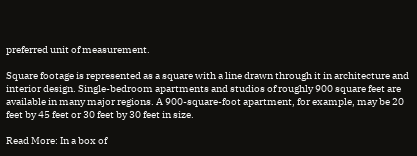preferred unit of measurement.

Square footage is represented as a square with a line drawn through it in architecture and interior design. Single-bedroom apartments and studios of roughly 900 square feet are available in many major regions. A 900-square-foot apartment, for example, may be 20 feet by 45 feet or 30 feet by 30 feet in size.

Read More: In a box of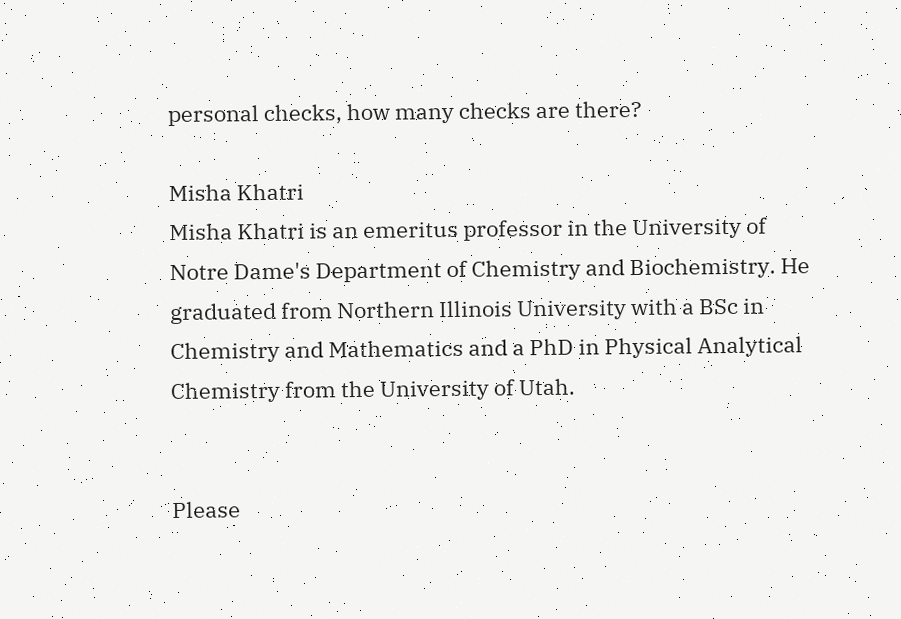personal checks, how many checks are there?

Misha Khatri
Misha Khatri is an emeritus professor in the University of Notre Dame's Department of Chemistry and Biochemistry. He graduated from Northern Illinois University with a BSc in Chemistry and Mathematics and a PhD in Physical Analytical Chemistry from the University of Utah.


Please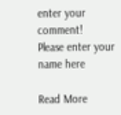enter your comment!
Please enter your name here

Read More